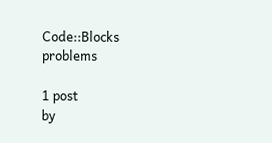Code::Blocks problems

1 post
by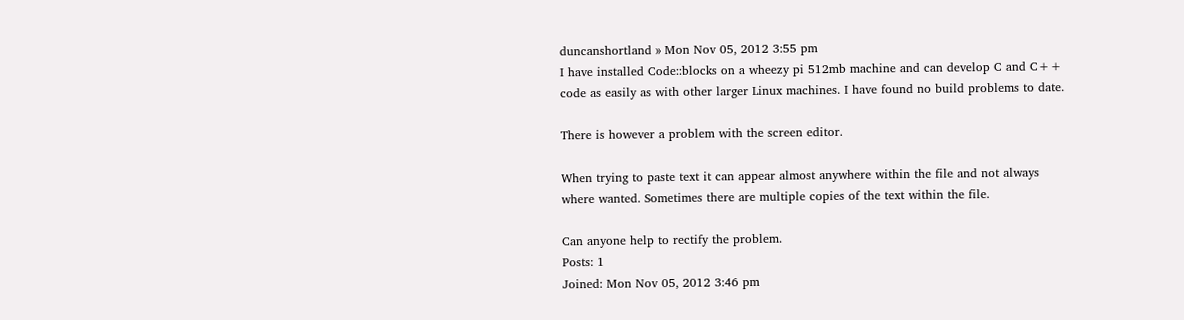duncanshortland » Mon Nov 05, 2012 3:55 pm
I have installed Code::blocks on a wheezy pi 512mb machine and can develop C and C++ code as easily as with other larger Linux machines. I have found no build problems to date.

There is however a problem with the screen editor.

When trying to paste text it can appear almost anywhere within the file and not always where wanted. Sometimes there are multiple copies of the text within the file.

Can anyone help to rectify the problem.
Posts: 1
Joined: Mon Nov 05, 2012 3:46 pm